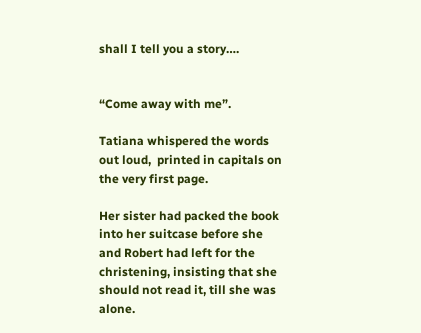shall I tell you a story….


“Come away with me”.

Tatiana whispered the words out loud,  printed in capitals on the very first page.

Her sister had packed the book into her suitcase before she and Robert had left for the christening, insisting that she should not read it, till she was alone.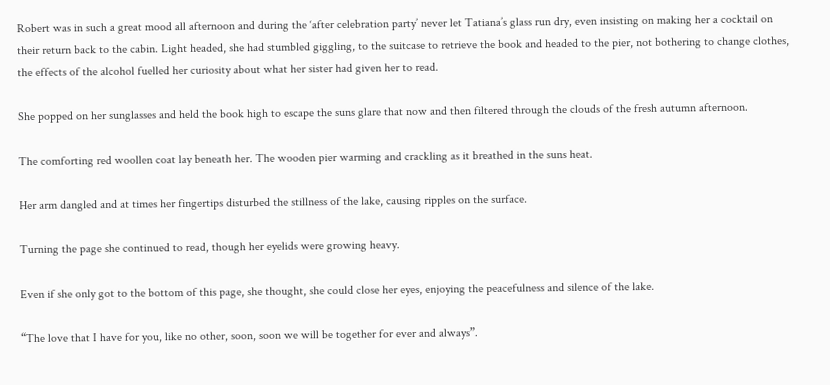Robert was in such a great mood all afternoon and during the ‘after celebration party’ never let Tatiana’s glass run dry, even insisting on making her a cocktail on their return back to the cabin. Light headed, she had stumbled giggling, to the suitcase to retrieve the book and headed to the pier, not bothering to change clothes, the effects of the alcohol fuelled her curiosity about what her sister had given her to read.

She popped on her sunglasses and held the book high to escape the suns glare that now and then filtered through the clouds of the fresh autumn afternoon.

The comforting red woollen coat lay beneath her. The wooden pier warming and crackling as it breathed in the suns heat.

Her arm dangled and at times her fingertips disturbed the stillness of the lake, causing ripples on the surface.

Turning the page she continued to read, though her eyelids were growing heavy.

Even if she only got to the bottom of this page, she thought, she could close her eyes, enjoying the peacefulness and silence of the lake.

“The love that I have for you, like no other, soon, soon we will be together for ever and always”.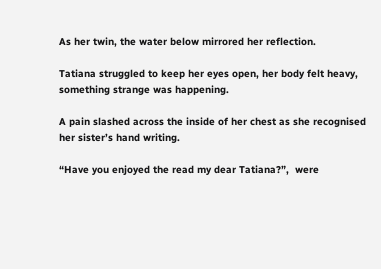As her twin, the water below mirrored her reflection.

Tatiana struggled to keep her eyes open, her body felt heavy, something strange was happening.

A pain slashed across the inside of her chest as she recognised her sister’s hand writing.

“Have you enjoyed the read my dear Tatiana?”,  were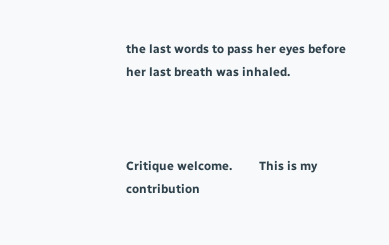the last words to pass her eyes before her last breath was inhaled.



Critique welcome.         This is my contribution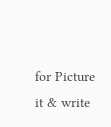for Picture it & write